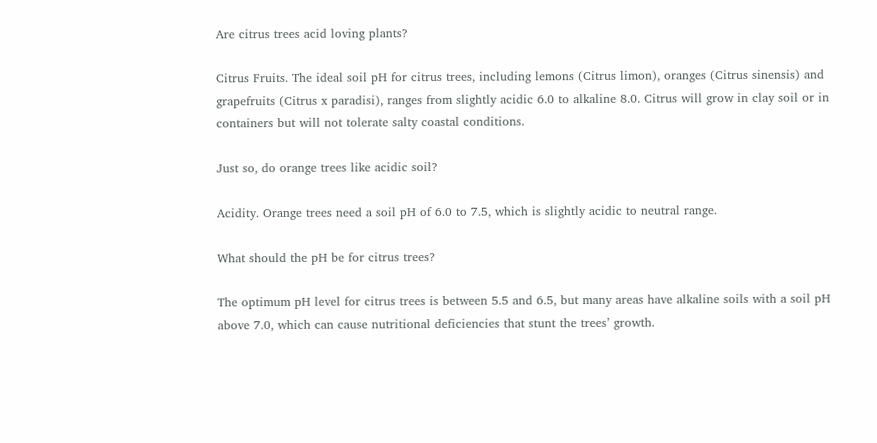Are citrus trees acid loving plants?

Citrus Fruits. The ideal soil pH for citrus trees, including lemons (Citrus limon), oranges (Citrus sinensis) and grapefruits (Citrus x paradisi), ranges from slightly acidic 6.0 to alkaline 8.0. Citrus will grow in clay soil or in containers but will not tolerate salty coastal conditions.

Just so, do orange trees like acidic soil?

Acidity. Orange trees need a soil pH of 6.0 to 7.5, which is slightly acidic to neutral range.

What should the pH be for citrus trees?

The optimum pH level for citrus trees is between 5.5 and 6.5, but many areas have alkaline soils with a soil pH above 7.0, which can cause nutritional deficiencies that stunt the trees’ growth.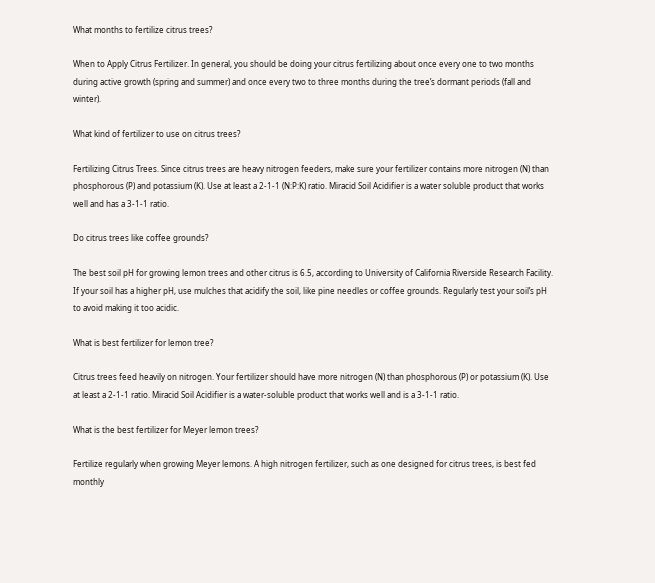What months to fertilize citrus trees?

When to Apply Citrus Fertilizer. In general, you should be doing your citrus fertilizing about once every one to two months during active growth (spring and summer) and once every two to three months during the tree’s dormant periods (fall and winter).

What kind of fertilizer to use on citrus trees?

Fertilizing Citrus Trees. Since citrus trees are heavy nitrogen feeders, make sure your fertilizer contains more nitrogen (N) than phosphorous (P) and potassium (K). Use at least a 2-1-1 (N:P:K) ratio. Miracid Soil Acidifier is a water soluble product that works well and has a 3-1-1 ratio.

Do citrus trees like coffee grounds?

The best soil pH for growing lemon trees and other citrus is 6.5, according to University of California Riverside Research Facility. If your soil has a higher pH, use mulches that acidify the soil, like pine needles or coffee grounds. Regularly test your soil’s pH to avoid making it too acidic.

What is best fertilizer for lemon tree?

Citrus trees feed heavily on nitrogen. Your fertilizer should have more nitrogen (N) than phosphorous (P) or potassium (K). Use at least a 2-1-1 ratio. Miracid Soil Acidifier is a water-soluble product that works well and is a 3-1-1 ratio.

What is the best fertilizer for Meyer lemon trees?

Fertilize regularly when growing Meyer lemons. A high nitrogen fertilizer, such as one designed for citrus trees, is best fed monthly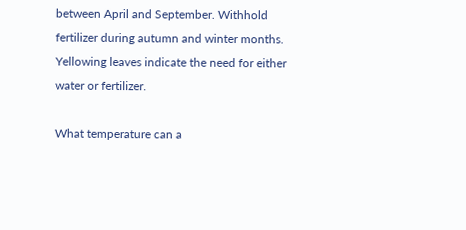between April and September. Withhold fertilizer during autumn and winter months. Yellowing leaves indicate the need for either water or fertilizer.

What temperature can a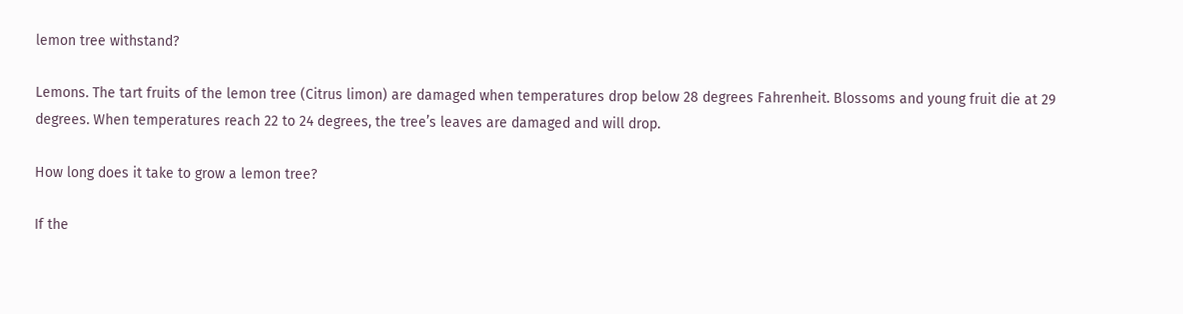lemon tree withstand?

Lemons. The tart fruits of the lemon tree (Citrus limon) are damaged when temperatures drop below 28 degrees Fahrenheit. Blossoms and young fruit die at 29 degrees. When temperatures reach 22 to 24 degrees, the tree’s leaves are damaged and will drop.

How long does it take to grow a lemon tree?

If the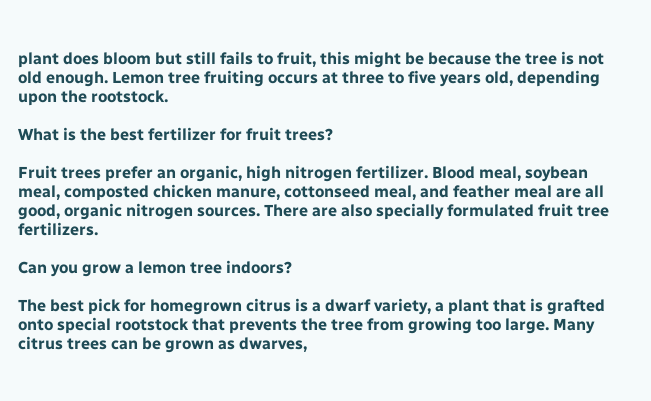plant does bloom but still fails to fruit, this might be because the tree is not old enough. Lemon tree fruiting occurs at three to five years old, depending upon the rootstock.

What is the best fertilizer for fruit trees?

Fruit trees prefer an organic, high nitrogen fertilizer. Blood meal, soybean meal, composted chicken manure, cottonseed meal, and feather meal are all good, organic nitrogen sources. There are also specially formulated fruit tree fertilizers.

Can you grow a lemon tree indoors?

The best pick for homegrown citrus is a dwarf variety, a plant that is grafted onto special rootstock that prevents the tree from growing too large. Many citrus trees can be grown as dwarves,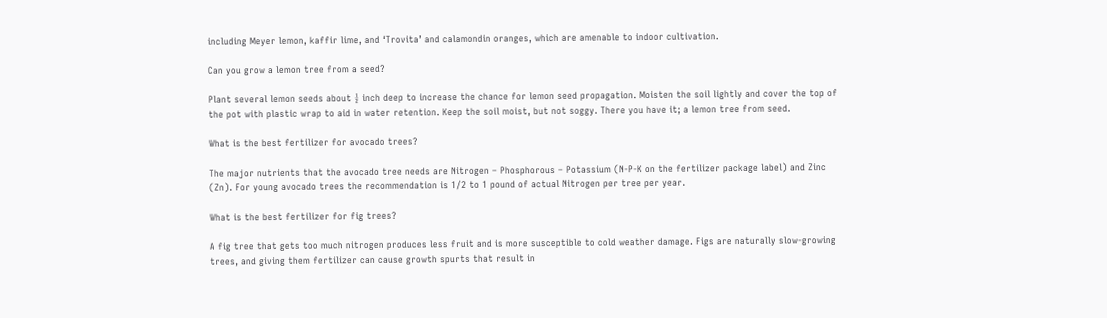including Meyer lemon, kaffir lime, and ‘Trovita’ and calamondin oranges, which are amenable to indoor cultivation.

Can you grow a lemon tree from a seed?

Plant several lemon seeds about ½ inch deep to increase the chance for lemon seed propagation. Moisten the soil lightly and cover the top of the pot with plastic wrap to aid in water retention. Keep the soil moist, but not soggy. There you have it; a lemon tree from seed.

What is the best fertilizer for avocado trees?

The major nutrients that the avocado tree needs are Nitrogen – Phosphorous – Potassium (N-P-K on the fertilizer package label) and Zinc (Zn). For young avocado trees the recommendation is 1/2 to 1 pound of actual Nitrogen per tree per year.

What is the best fertilizer for fig trees?

A fig tree that gets too much nitrogen produces less fruit and is more susceptible to cold weather damage. Figs are naturally slow-growing trees, and giving them fertilizer can cause growth spurts that result in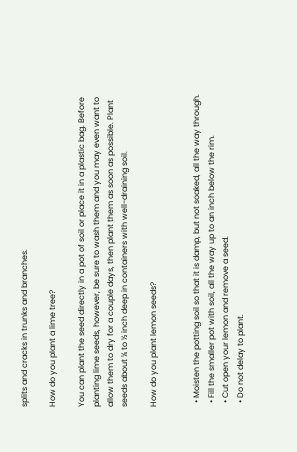splits and cracks in trunks and branches.

How do you plant a lime tree?

You can plant the seed directly in a pot of soil or place it in a plastic bag. Before planting lime seeds, however, be sure to wash them and you may even want to allow them to dry for a couple days, then plant them as soon as possible. Plant seeds about ¼ to ½ inch deep in containers with well-draining soil.

How do you plant lemon seeds?


  • Moisten the potting soil so that it is damp, but not soaked, all the way through.
  • Fill the smaller pot with soil, all the way up to an inch below the rim.
  • Cut open your lemon and remove a seed.
  • Do not delay to plant.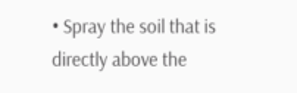• Spray the soil that is directly above the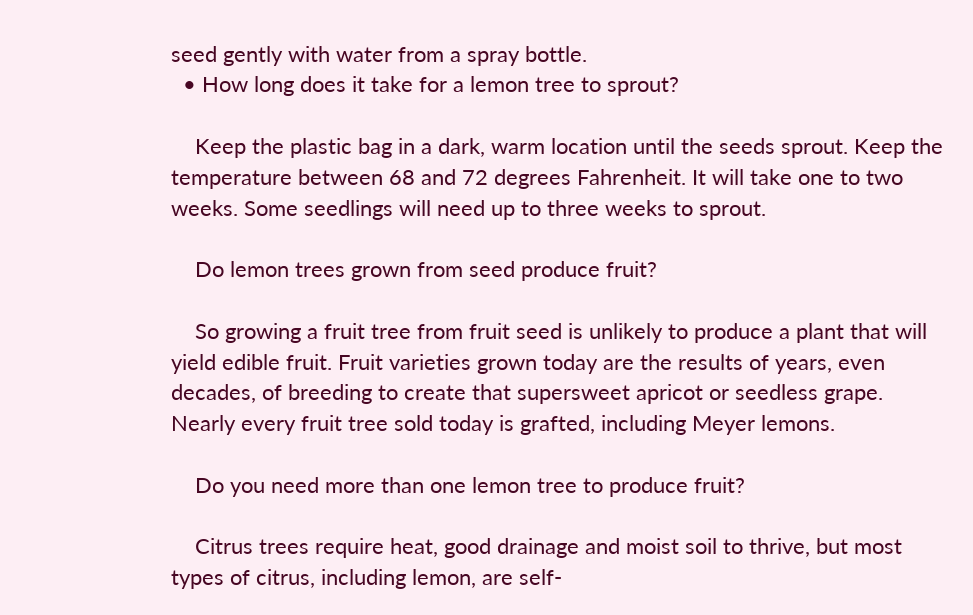seed gently with water from a spray bottle.
  • How long does it take for a lemon tree to sprout?

    Keep the plastic bag in a dark, warm location until the seeds sprout. Keep the temperature between 68 and 72 degrees Fahrenheit. It will take one to two weeks. Some seedlings will need up to three weeks to sprout.

    Do lemon trees grown from seed produce fruit?

    So growing a fruit tree from fruit seed is unlikely to produce a plant that will yield edible fruit. Fruit varieties grown today are the results of years, even decades, of breeding to create that supersweet apricot or seedless grape. Nearly every fruit tree sold today is grafted, including Meyer lemons.

    Do you need more than one lemon tree to produce fruit?

    Citrus trees require heat, good drainage and moist soil to thrive, but most types of citrus, including lemon, are self-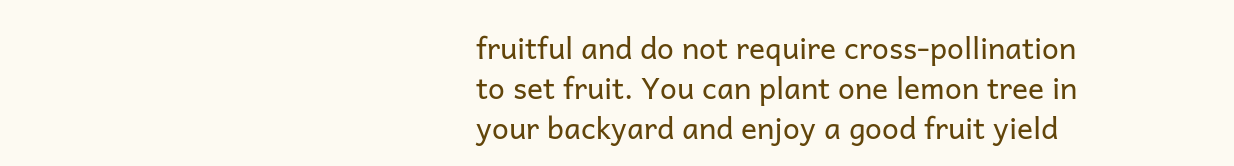fruitful and do not require cross-pollination to set fruit. You can plant one lemon tree in your backyard and enjoy a good fruit yield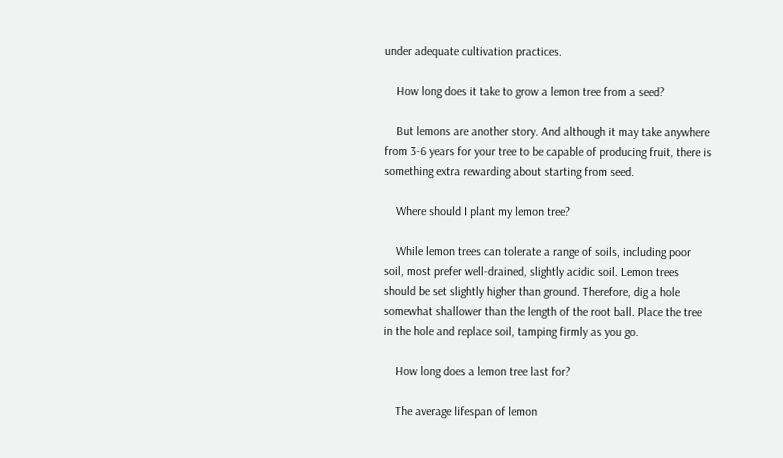under adequate cultivation practices.

    How long does it take to grow a lemon tree from a seed?

    But lemons are another story. And although it may take anywhere from 3-6 years for your tree to be capable of producing fruit, there is something extra rewarding about starting from seed.

    Where should I plant my lemon tree?

    While lemon trees can tolerate a range of soils, including poor soil, most prefer well-drained, slightly acidic soil. Lemon trees should be set slightly higher than ground. Therefore, dig a hole somewhat shallower than the length of the root ball. Place the tree in the hole and replace soil, tamping firmly as you go.

    How long does a lemon tree last for?

    The average lifespan of lemon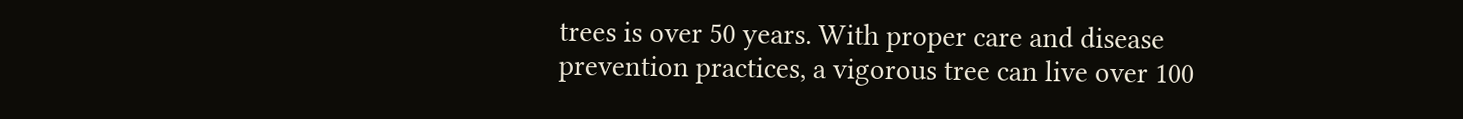trees is over 50 years. With proper care and disease prevention practices, a vigorous tree can live over 100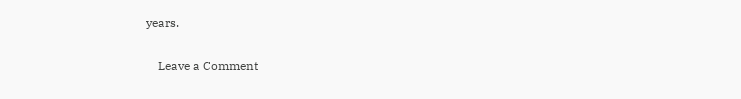years.

    Leave a Comment